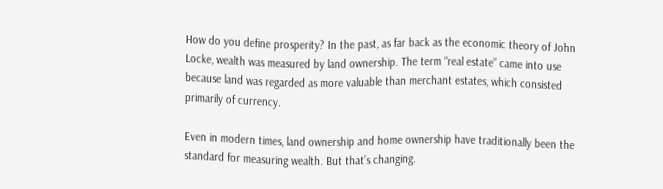How do you define prosperity? In the past, as far back as the economic theory of John Locke, wealth was measured by land ownership. The term “real estate” came into use because land was regarded as more valuable than merchant estates, which consisted primarily of currency.

Even in modern times, land ownership and home ownership have traditionally been the standard for measuring wealth. But that’s changing.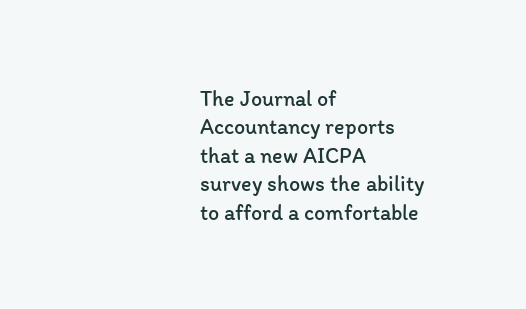The Journal of Accountancy reports that a new AICPA survey shows the ability to afford a comfortable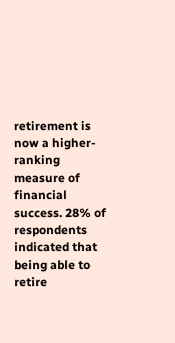retirement is now a higher-ranking measure of financial success. 28% of respondents indicated that being able to retire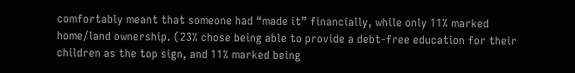comfortably meant that someone had “made it” financially, while only 11% marked home/land ownership. (23% chose being able to provide a debt-free education for their children as the top sign, and 11% marked being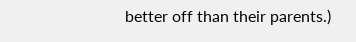better off than their parents.)